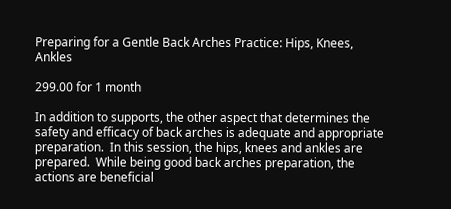Preparing for a Gentle Back Arches Practice: Hips, Knees, Ankles

299.00 for 1 month

In addition to supports, the other aspect that determines the safety and efficacy of back arches is adequate and appropriate preparation.  In this session, the hips, knees and ankles are prepared.  While being good back arches preparation, the actions are beneficial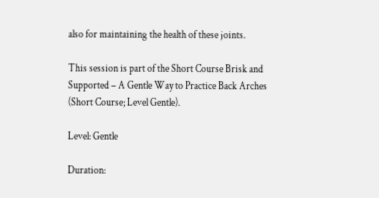also for maintaining the health of these joints.

This session is part of the Short Course Brisk and Supported – A Gentle Way to Practice Back Arches (Short Course; Level Gentle).

Level: Gentle

Duration: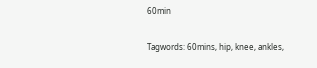60min

Tagwords: 60mins, hip, knee, ankles,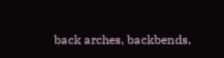back arches, backbends,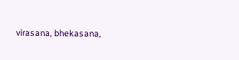virasana, bhekasana,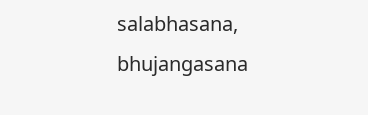salabhasana, bhujangasana